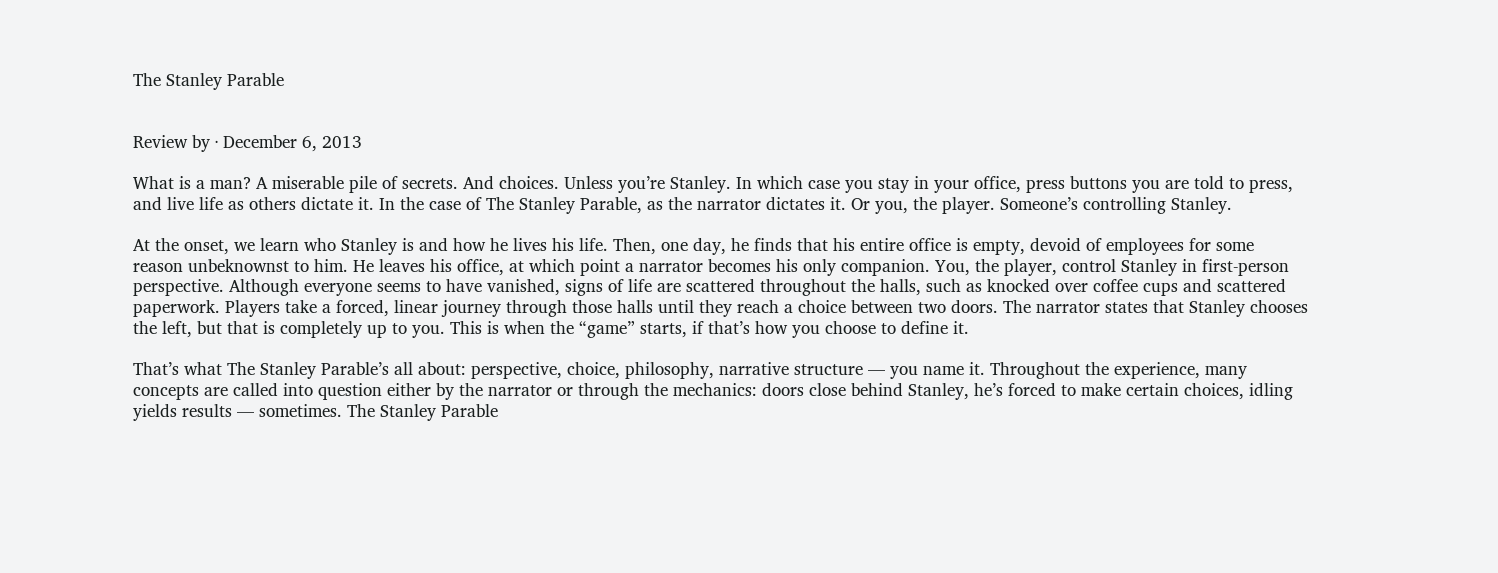The Stanley Parable


Review by · December 6, 2013

What is a man? A miserable pile of secrets. And choices. Unless you’re Stanley. In which case you stay in your office, press buttons you are told to press, and live life as others dictate it. In the case of The Stanley Parable, as the narrator dictates it. Or you, the player. Someone’s controlling Stanley.

At the onset, we learn who Stanley is and how he lives his life. Then, one day, he finds that his entire office is empty, devoid of employees for some reason unbeknownst to him. He leaves his office, at which point a narrator becomes his only companion. You, the player, control Stanley in first-person perspective. Although everyone seems to have vanished, signs of life are scattered throughout the halls, such as knocked over coffee cups and scattered paperwork. Players take a forced, linear journey through those halls until they reach a choice between two doors. The narrator states that Stanley chooses the left, but that is completely up to you. This is when the “game” starts, if that’s how you choose to define it.

That’s what The Stanley Parable’s all about: perspective, choice, philosophy, narrative structure — you name it. Throughout the experience, many concepts are called into question either by the narrator or through the mechanics: doors close behind Stanley, he’s forced to make certain choices, idling yields results — sometimes. The Stanley Parable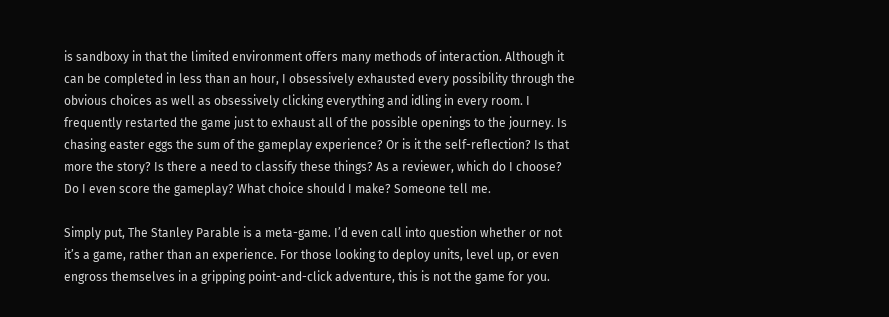is sandboxy in that the limited environment offers many methods of interaction. Although it can be completed in less than an hour, I obsessively exhausted every possibility through the obvious choices as well as obsessively clicking everything and idling in every room. I frequently restarted the game just to exhaust all of the possible openings to the journey. Is chasing easter eggs the sum of the gameplay experience? Or is it the self-reflection? Is that more the story? Is there a need to classify these things? As a reviewer, which do I choose? Do I even score the gameplay? What choice should I make? Someone tell me.

Simply put, The Stanley Parable is a meta-game. I’d even call into question whether or not it’s a game, rather than an experience. For those looking to deploy units, level up, or even engross themselves in a gripping point-and-click adventure, this is not the game for you.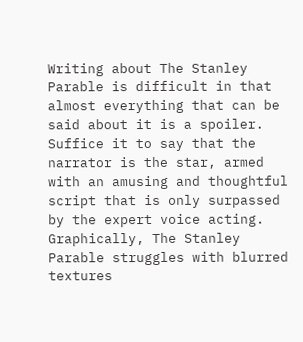Writing about The Stanley Parable is difficult in that almost everything that can be said about it is a spoiler. Suffice it to say that the narrator is the star, armed with an amusing and thoughtful script that is only surpassed by the expert voice acting. Graphically, The Stanley Parable struggles with blurred textures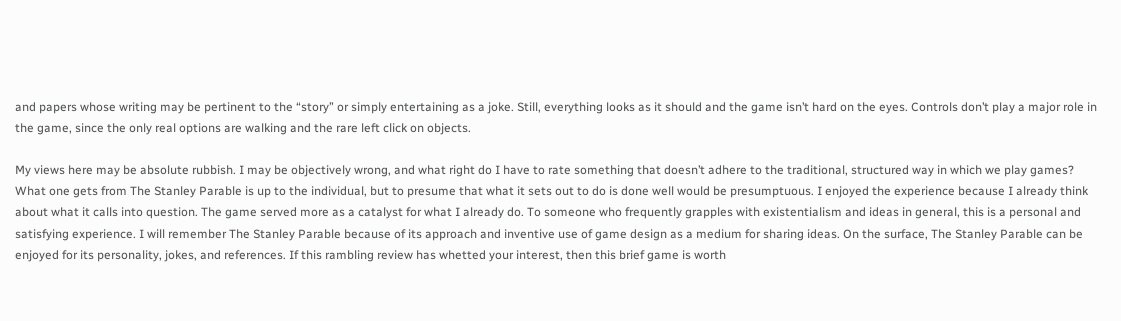and papers whose writing may be pertinent to the “story” or simply entertaining as a joke. Still, everything looks as it should and the game isn’t hard on the eyes. Controls don’t play a major role in the game, since the only real options are walking and the rare left click on objects.

My views here may be absolute rubbish. I may be objectively wrong, and what right do I have to rate something that doesn’t adhere to the traditional, structured way in which we play games? What one gets from The Stanley Parable is up to the individual, but to presume that what it sets out to do is done well would be presumptuous. I enjoyed the experience because I already think about what it calls into question. The game served more as a catalyst for what I already do. To someone who frequently grapples with existentialism and ideas in general, this is a personal and satisfying experience. I will remember The Stanley Parable because of its approach and inventive use of game design as a medium for sharing ideas. On the surface, The Stanley Parable can be enjoyed for its personality, jokes, and references. If this rambling review has whetted your interest, then this brief game is worth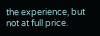the experience, but not at full price.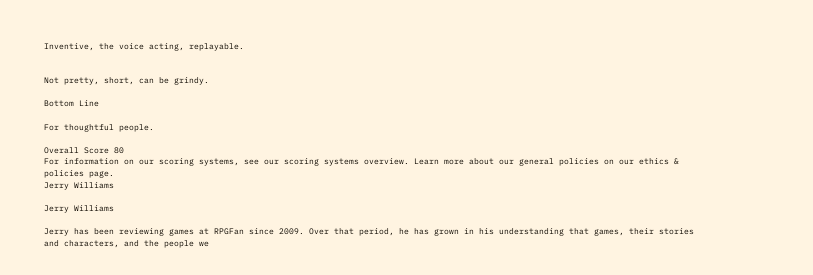Inventive, the voice acting, replayable.


Not pretty, short, can be grindy.

Bottom Line

For thoughtful people.

Overall Score 80
For information on our scoring systems, see our scoring systems overview. Learn more about our general policies on our ethics & policies page.
Jerry Williams

Jerry Williams

Jerry has been reviewing games at RPGFan since 2009. Over that period, he has grown in his understanding that games, their stories and characters, and the people we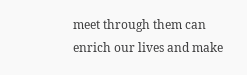meet through them can enrich our lives and make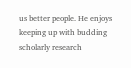us better people. He enjoys keeping up with budding scholarly research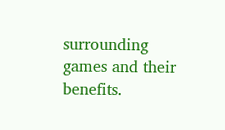surrounding games and their benefits.